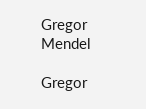Gregor Mendel

Gregor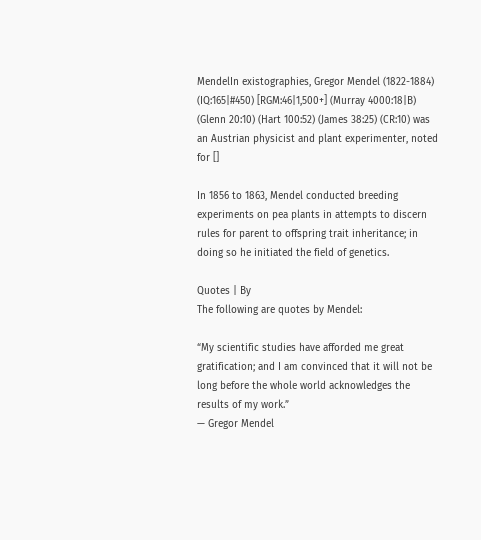MendelIn existographies, Gregor Mendel (1822-1884) (IQ:165|#450) [RGM:46|1,500+] (Murray 4000:18|B) (Glenn 20:10) (Hart 100:52) (James 38:25) (CR:10) was an Austrian physicist and plant experimenter, noted for []

In 1856 to 1863, Mendel conducted breeding experiments on pea plants in attempts to discern rules for parent to offspring trait inheritance; in doing so he initiated the field of genetics.

Quotes | By
The following are quotes by Mendel:

“My scientific studies have afforded me great gratification; and I am convinced that it will not be long before the whole world acknowledges the results of my work.”
— Gregor Mendel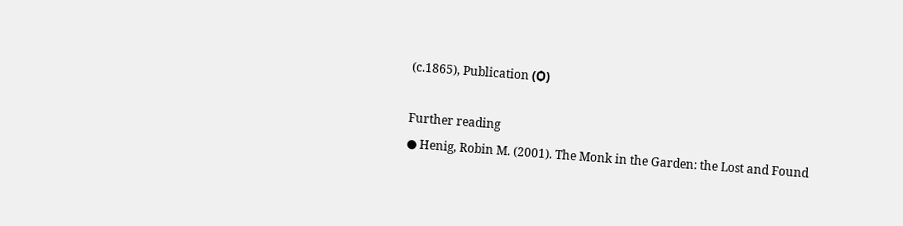(c.1865), Publication (Ѻ)

Further reading
● Henig, Robin M. (2001). The Monk in the Garden: the Lost and Found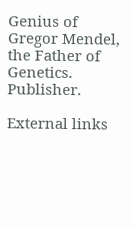Genius of Gregor Mendel, the Father of Genetics. Publisher.

External links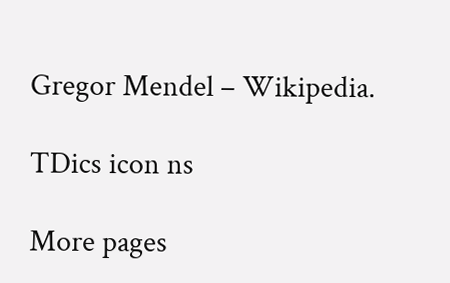Gregor Mendel – Wikipedia.

TDics icon ns

More pages